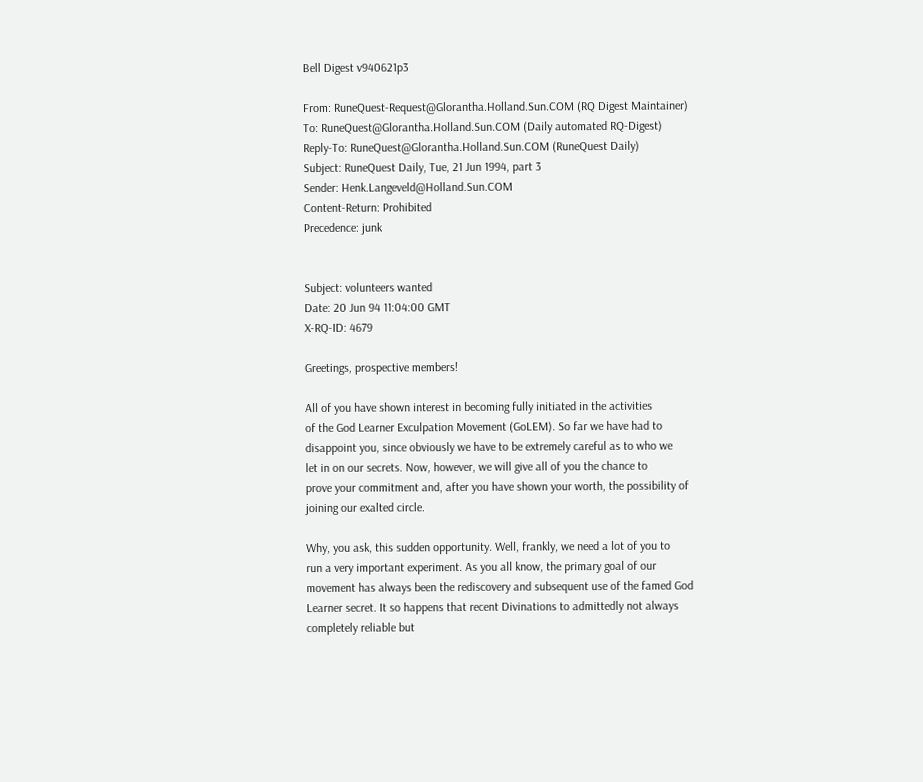Bell Digest v940621p3

From: RuneQuest-Request@Glorantha.Holland.Sun.COM (RQ Digest Maintainer)
To: RuneQuest@Glorantha.Holland.Sun.COM (Daily automated RQ-Digest)
Reply-To: RuneQuest@Glorantha.Holland.Sun.COM (RuneQuest Daily)
Subject: RuneQuest Daily, Tue, 21 Jun 1994, part 3
Sender: Henk.Langeveld@Holland.Sun.COM
Content-Return: Prohibited
Precedence: junk


Subject: volunteers wanted
Date: 20 Jun 94 11:04:00 GMT
X-RQ-ID: 4679

Greetings, prospective members!

All of you have shown interest in becoming fully initiated in the activities
of the God Learner Exculpation Movement (GoLEM). So far we have had to
disappoint you, since obviously we have to be extremely careful as to who we
let in on our secrets. Now, however, we will give all of you the chance to
prove your commitment and, after you have shown your worth, the possibility of
joining our exalted circle.

Why, you ask, this sudden opportunity. Well, frankly, we need a lot of you to
run a very important experiment. As you all know, the primary goal of our
movement has always been the rediscovery and subsequent use of the famed God
Learner secret. It so happens that recent Divinations to admittedly not always
completely reliable but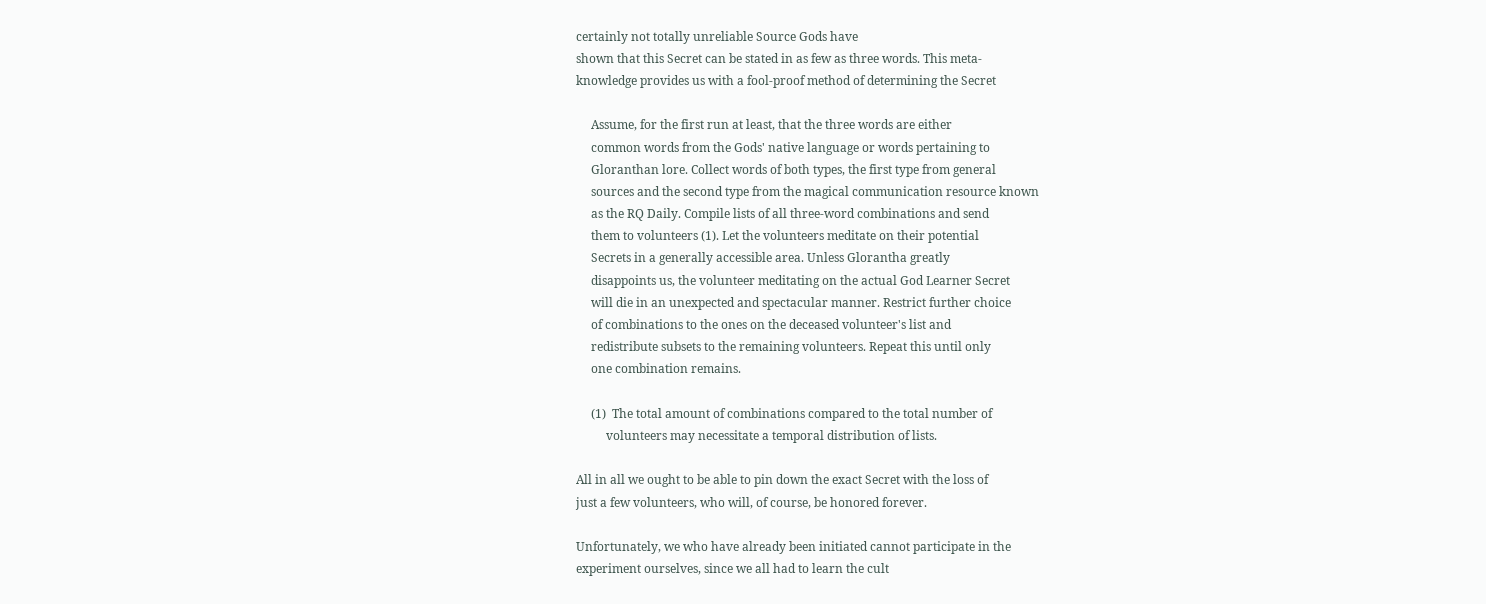certainly not totally unreliable Source Gods have
shown that this Secret can be stated in as few as three words. This meta-
knowledge provides us with a fool-proof method of determining the Secret

     Assume, for the first run at least, that the three words are either
     common words from the Gods' native language or words pertaining to
     Gloranthan lore. Collect words of both types, the first type from general
     sources and the second type from the magical communication resource known
     as the RQ Daily. Compile lists of all three-word combinations and send
     them to volunteers (1). Let the volunteers meditate on their potential
     Secrets in a generally accessible area. Unless Glorantha greatly
     disappoints us, the volunteer meditating on the actual God Learner Secret
     will die in an unexpected and spectacular manner. Restrict further choice
     of combinations to the ones on the deceased volunteer's list and
     redistribute subsets to the remaining volunteers. Repeat this until only
     one combination remains.

     (1)  The total amount of combinations compared to the total number of
          volunteers may necessitate a temporal distribution of lists.

All in all we ought to be able to pin down the exact Secret with the loss of
just a few volunteers, who will, of course, be honored forever.

Unfortunately, we who have already been initiated cannot participate in the
experiment ourselves, since we all had to learn the cult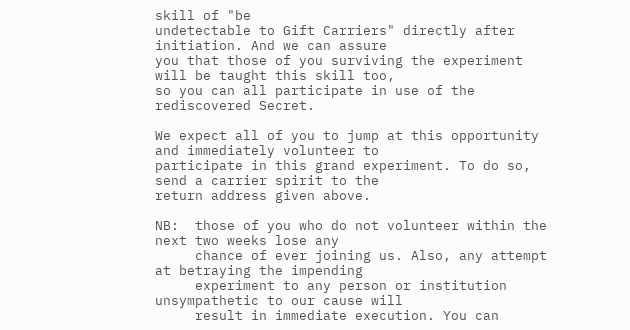skill of "be
undetectable to Gift Carriers" directly after initiation. And we can assure
you that those of you surviving the experiment will be taught this skill too,
so you can all participate in use of the rediscovered Secret.

We expect all of you to jump at this opportunity and immediately volunteer to
participate in this grand experiment. To do so, send a carrier spirit to the
return address given above.

NB:  those of you who do not volunteer within the next two weeks lose any
     chance of ever joining us. Also, any attempt at betraying the impending
     experiment to any person or institution unsympathetic to our cause will
     result in immediate execution. You can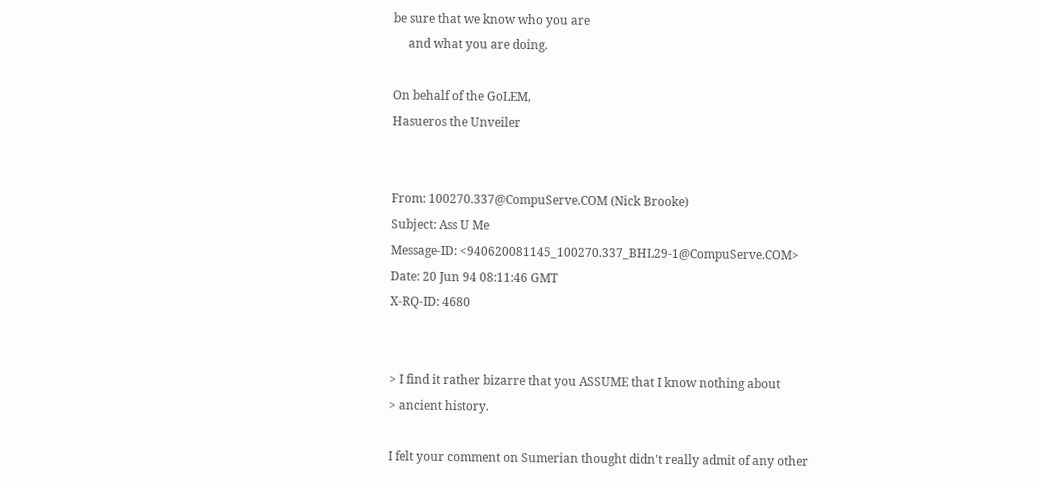be sure that we know who you are
     and what you are doing.

On behalf of the GoLEM,
Hasueros the Unveiler


From: 100270.337@CompuServe.COM (Nick Brooke)
Subject: Ass U Me
Message-ID: <940620081145_100270.337_BHL29-1@CompuServe.COM>
Date: 20 Jun 94 08:11:46 GMT
X-RQ-ID: 4680


> I find it rather bizarre that you ASSUME that I know nothing about
> ancient history.

I felt your comment on Sumerian thought didn't really admit of any other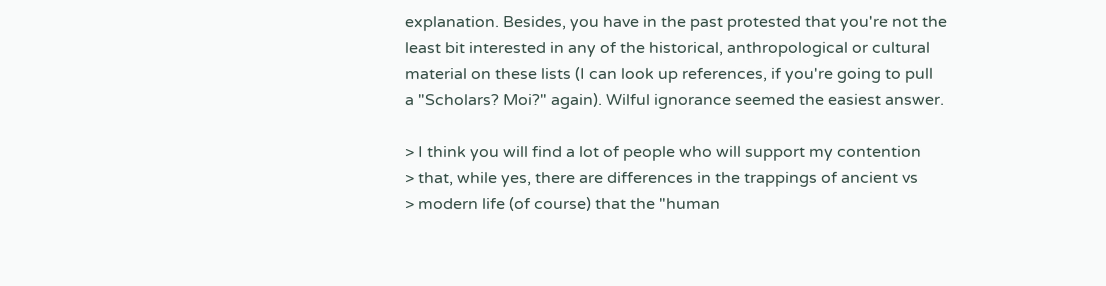explanation. Besides, you have in the past protested that you're not the
least bit interested in any of the historical, anthropological or cultural
material on these lists (I can look up references, if you're going to pull
a "Scholars? Moi?" again). Wilful ignorance seemed the easiest answer.

> I think you will find a lot of people who will support my contention
> that, while yes, there are differences in the trappings of ancient vs
> modern life (of course) that the "human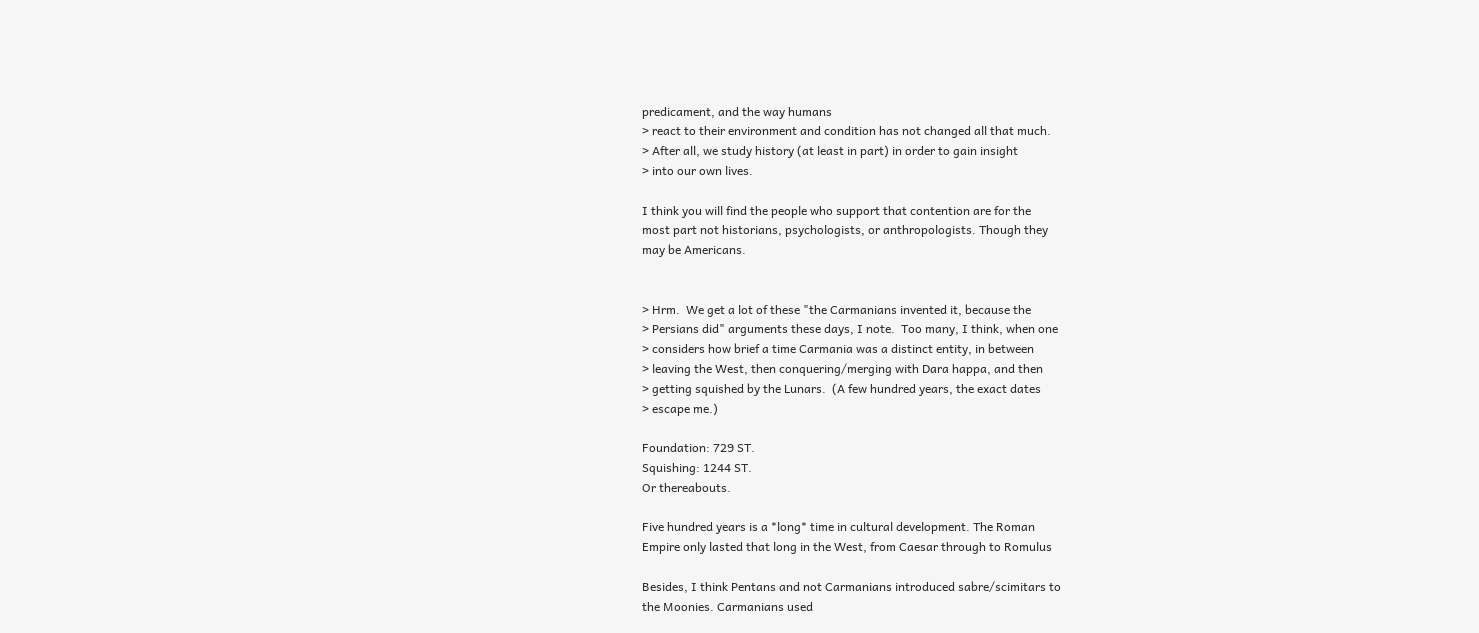predicament, and the way humans
> react to their environment and condition has not changed all that much.
> After all, we study history (at least in part) in order to gain insight
> into our own lives.

I think you will find the people who support that contention are for the
most part not historians, psychologists, or anthropologists. Though they
may be Americans.


> Hrm.  We get a lot of these "the Carmanians invented it, because the
> Persians did" arguments these days, I note.  Too many, I think, when one
> considers how brief a time Carmania was a distinct entity, in between
> leaving the West, then conquering/merging with Dara happa, and then
> getting squished by the Lunars.  (A few hundred years, the exact dates
> escape me.)

Foundation: 729 ST.
Squishing: 1244 ST.
Or thereabouts.

Five hundred years is a *long* time in cultural development. The Roman
Empire only lasted that long in the West, from Caesar through to Romulus

Besides, I think Pentans and not Carmanians introduced sabre/scimitars to
the Moonies. Carmanians used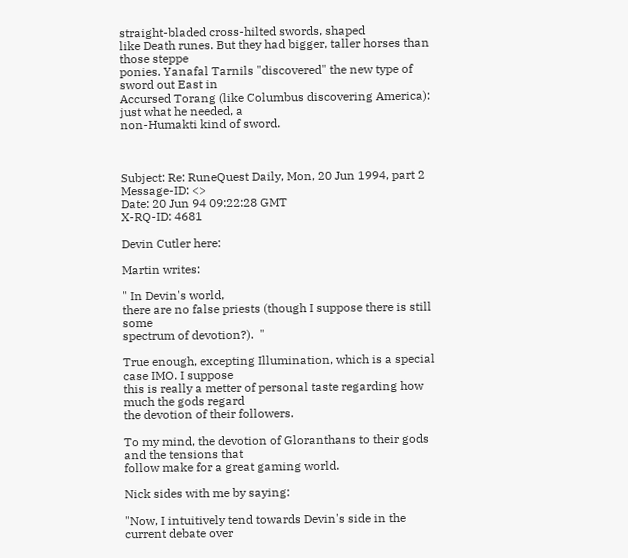straight-bladed cross-hilted swords, shaped
like Death runes. But they had bigger, taller horses than those steppe
ponies. Yanafal Tarnils "discovered" the new type of sword out East in
Accursed Torang (like Columbus discovering America): just what he needed, a
non-Humakti kind of sword.



Subject: Re: RuneQuest Daily, Mon, 20 Jun 1994, part 2
Message-ID: <>
Date: 20 Jun 94 09:22:28 GMT
X-RQ-ID: 4681

Devin Cutler here:

Martin writes:

" In Devin's world,
there are no false priests (though I suppose there is still some
spectrum of devotion?).  "

True enough, excepting Illumination, which is a special case IMO. I suppose
this is really a metter of personal taste regarding how much the gods regard
the devotion of their followers.

To my mind, the devotion of Gloranthans to their gods and the tensions that
follow make for a great gaming world.

Nick sides with me by saying:

"Now, I intuitively tend towards Devin's side in the current debate over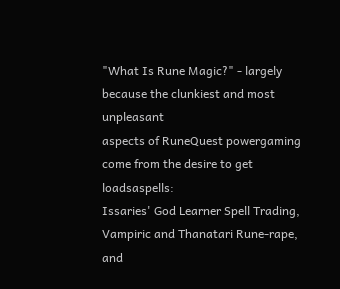"What Is Rune Magic?" - largely because the clunkiest and most unpleasant
aspects of RuneQuest powergaming come from the desire to get loadsaspells:
Issaries' God Learner Spell Trading, Vampiric and Thanatari Rune-rape, and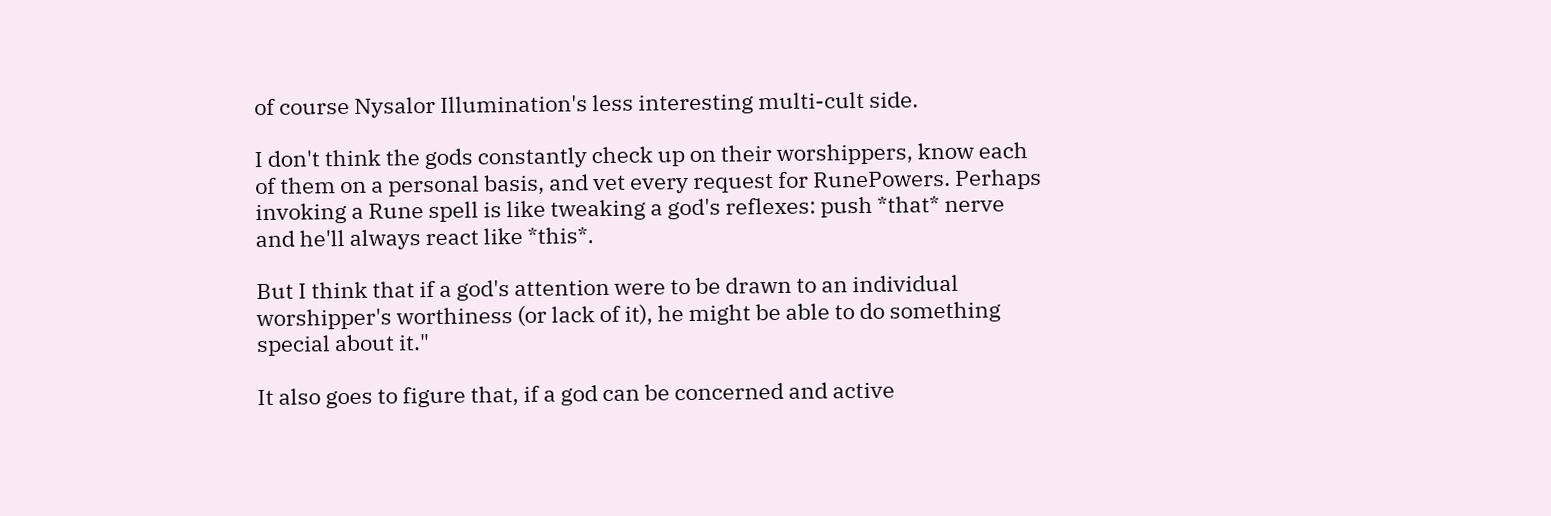of course Nysalor Illumination's less interesting multi-cult side.

I don't think the gods constantly check up on their worshippers, know each
of them on a personal basis, and vet every request for RunePowers. Perhaps
invoking a Rune spell is like tweaking a god's reflexes: push *that* nerve
and he'll always react like *this*.

But I think that if a god's attention were to be drawn to an individual
worshipper's worthiness (or lack of it), he might be able to do something
special about it."

It also goes to figure that, if a god can be concerned and active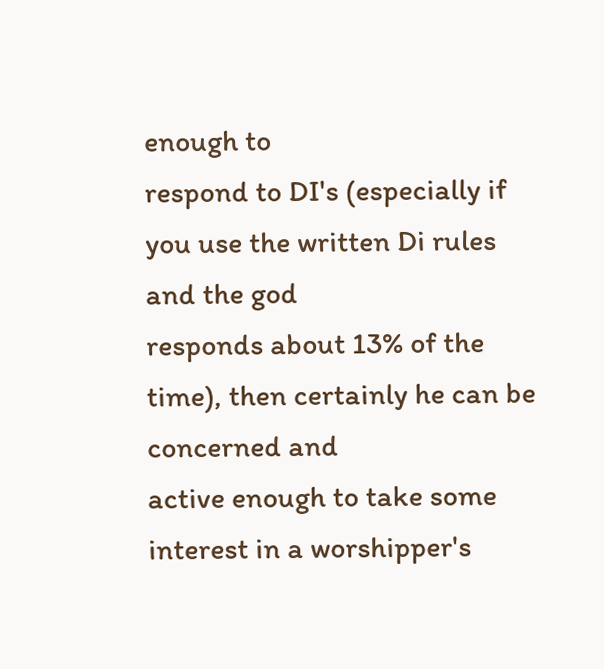enough to
respond to DI's (especially if you use the written Di rules and the god
responds about 13% of the time), then certainly he can be concerned and
active enough to take some interest in a worshipper's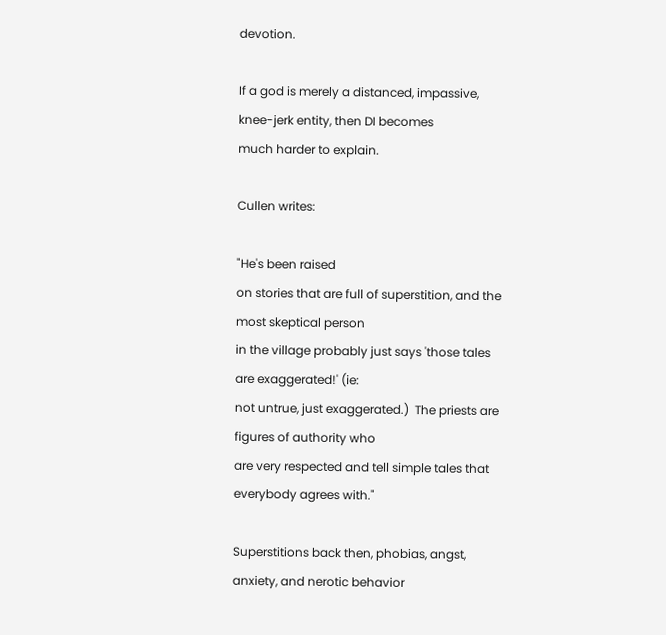devotion.

If a god is merely a distanced, impassive, knee-jerk entity, then DI becomes
much harder to explain.

Cullen writes:

"He's been raised
on stories that are full of superstition, and the most skeptical person
in the village probably just says 'those tales are exaggerated!' (ie:
not untrue, just exaggerated.)  The priests are figures of authority who
are very respected and tell simple tales that everybody agrees with."

Superstitions back then, phobias, angst, anxiety, and nerotic behavior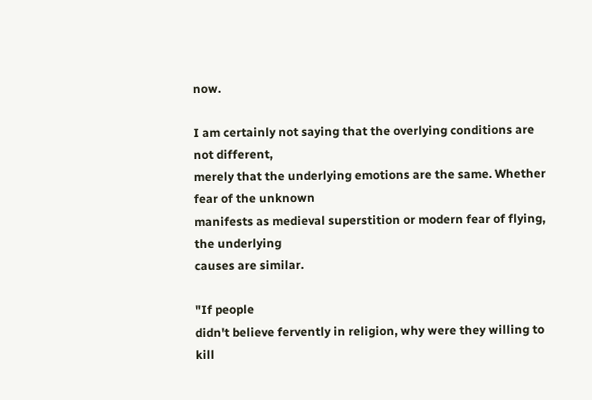now.

I am certainly not saying that the overlying conditions are not different,
merely that the underlying emotions are the same. Whether fear of the unknown
manifests as medieval superstition or modern fear of flying, the underlying
causes are similar.

"If people
didn't believe fervently in religion, why were they willing to kill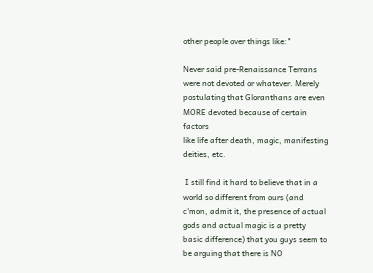other people over things like:"

Never said pre-Renaissance Terrans were not devoted or whatever. Merely
postulating that Gloranthans are even MORE devoted because of certain factors
like life after death, magic, manifesting deities, etc.

 I still find it hard to believe that in a world so different from ours (and
c'mon, admit it, the presence of actual gods and actual magic is a pretty
basic difference) that you guys seem to be arguing that there is NO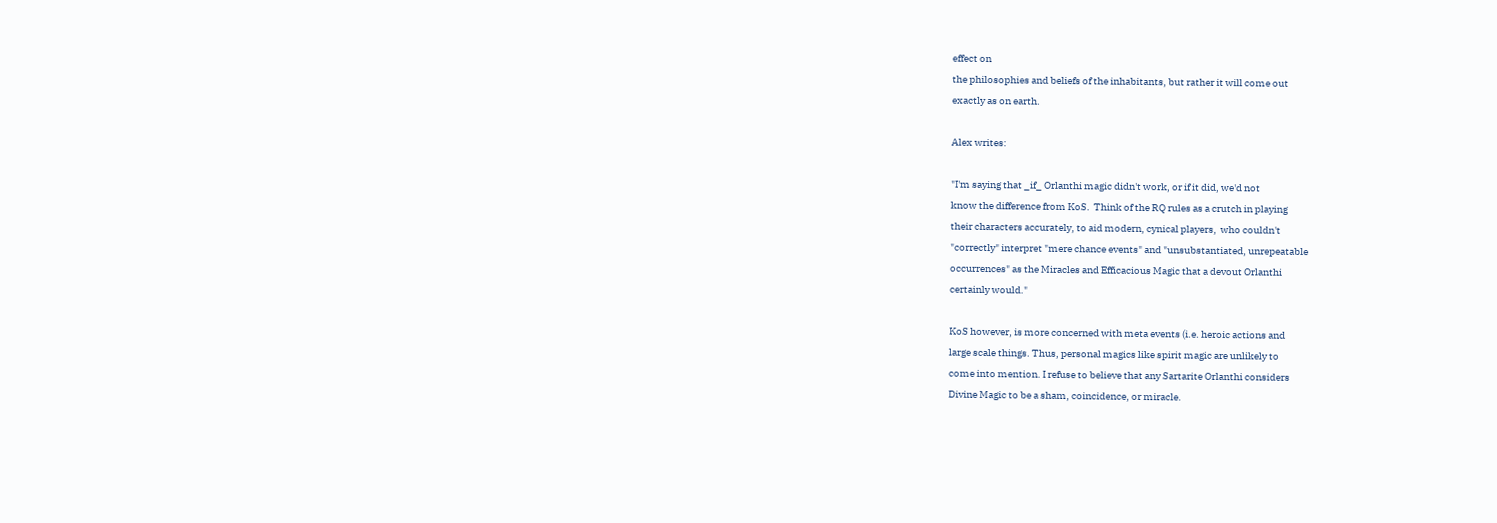effect on
the philosophies and beliefs of the inhabitants, but rather it will come out
exactly as on earth.

Alex writes:

"I'm saying that _if_ Orlanthi magic didn't work, or if it did, we'd not
know the difference from KoS.  Think of the RQ rules as a crutch in playing
their characters accurately, to aid modern, cynical players,  who couldn't
"correctly" interpret "mere chance events" and "unsubstantiated, unrepeatable
occurrences" as the Miracles and Efficacious Magic that a devout Orlanthi
certainly would."

KoS however, is more concerned with meta events (i.e. heroic actions and
large scale things. Thus, personal magics like spirit magic are unlikely to
come into mention. I refuse to believe that any Sartarite Orlanthi considers
Divine Magic to be a sham, coincidence, or miracle.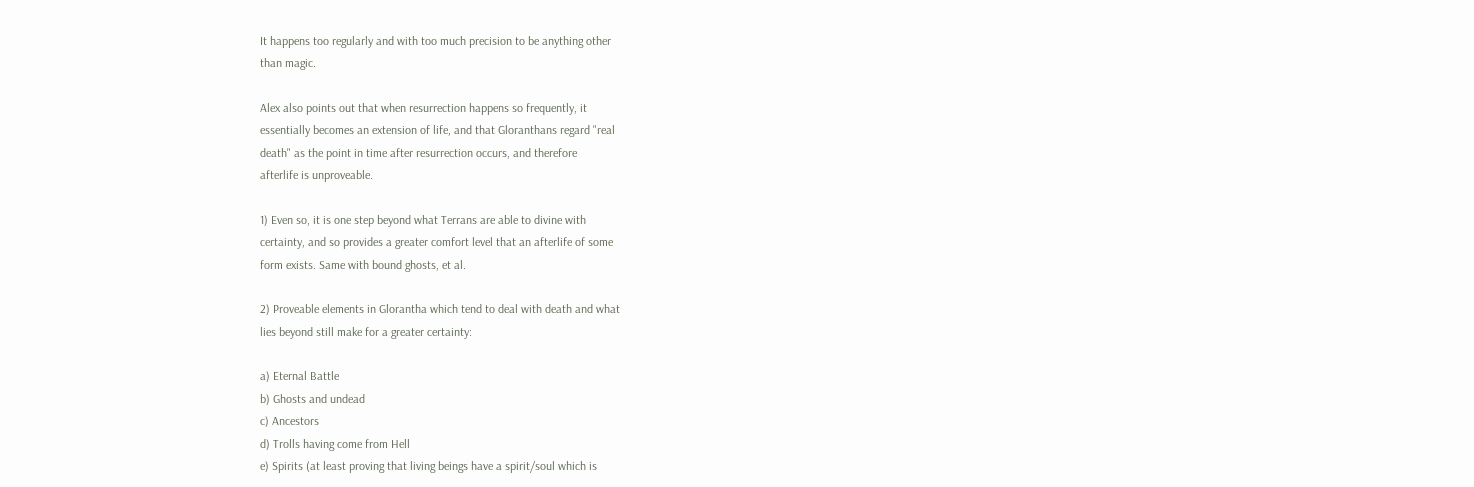It happens too regularly and with too much precision to be anything other
than magic.

Alex also points out that when resurrection happens so frequently, it
essentially becomes an extension of life, and that Gloranthans regard "real
death" as the point in time after resurrection occurs, and therefore
afterlife is unproveable.

1) Even so, it is one step beyond what Terrans are able to divine with
certainty, and so provides a greater comfort level that an afterlife of some
form exists. Same with bound ghosts, et al.

2) Proveable elements in Glorantha which tend to deal with death and what
lies beyond still make for a greater certainty:

a) Eternal Battle
b) Ghosts and undead
c) Ancestors
d) Trolls having come from Hell
e) Spirits (at least proving that living beings have a spirit/soul which is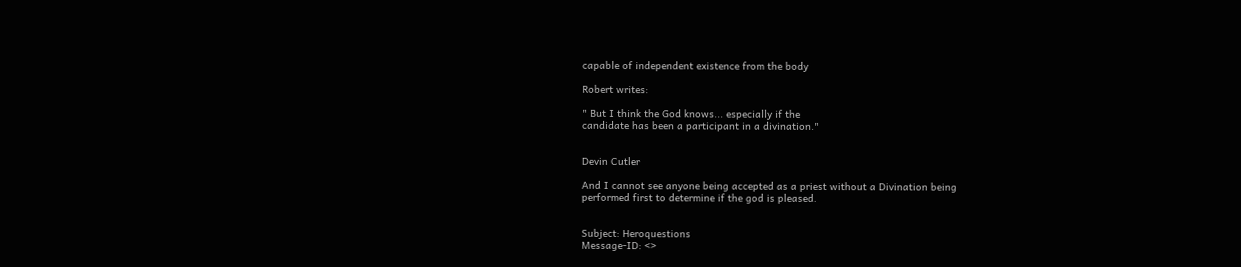capable of independent existence from the body

Robert writes:

" But I think the God knows... especially if the
candidate has been a participant in a divination."


Devin Cutler

And I cannot see anyone being accepted as a priest without a Divination being
performed first to determine if the god is pleased.


Subject: Heroquestions
Message-ID: <>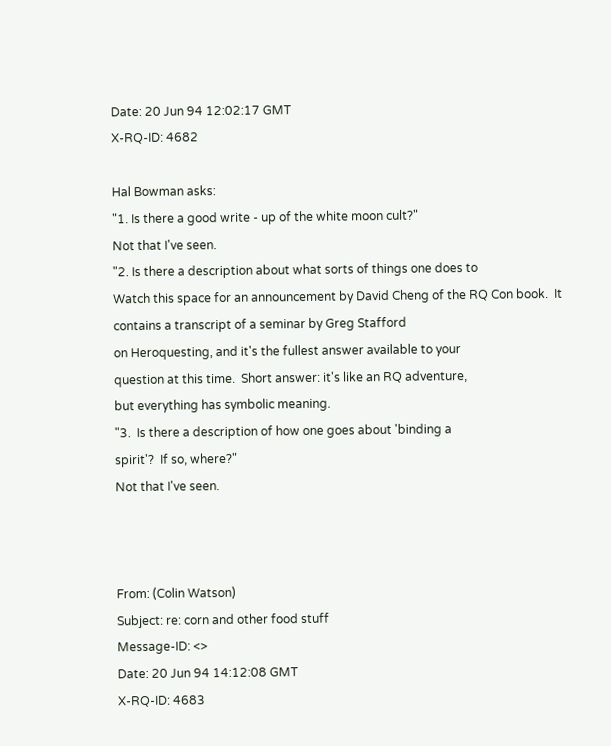Date: 20 Jun 94 12:02:17 GMT
X-RQ-ID: 4682

Hal Bowman asks:
"1. Is there a good write - up of the white moon cult?"
Not that I've seen.
"2. Is there a description about what sorts of things one does to
Watch this space for an announcement by David Cheng of the RQ Con book.  It
contains a transcript of a seminar by Greg Stafford
on Heroquesting, and it's the fullest answer available to your
question at this time.  Short answer: it's like an RQ adventure,
but everything has symbolic meaning.
"3.  Is there a description of how one goes about 'binding a
spirit'?  If so, where?"
Not that I've seen.



From: (Colin Watson)
Subject: re: corn and other food stuff
Message-ID: <>
Date: 20 Jun 94 14:12:08 GMT
X-RQ-ID: 4683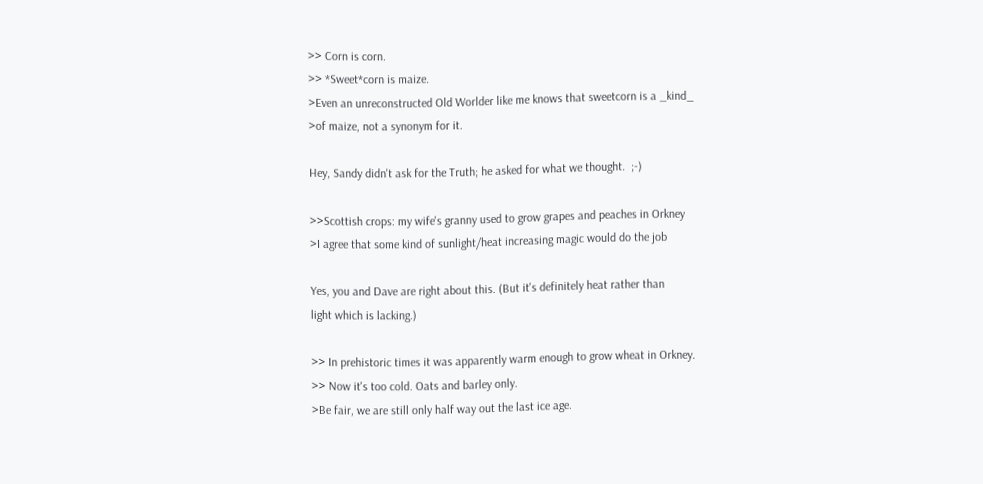>> Corn is corn.
>> *Sweet*corn is maize.
>Even an unreconstructed Old Worlder like me knows that sweetcorn is a _kind_
>of maize, not a synonym for it.

Hey, Sandy didn't ask for the Truth; he asked for what we thought.  ;-)

>>Scottish crops: my wife's granny used to grow grapes and peaches in Orkney
>I agree that some kind of sunlight/heat increasing magic would do the job

Yes, you and Dave are right about this. (But it's definitely heat rather than
light which is lacking.)

>> In prehistoric times it was apparently warm enough to grow wheat in Orkney.
>> Now it's too cold. Oats and barley only.
>Be fair, we are still only half way out the last ice age.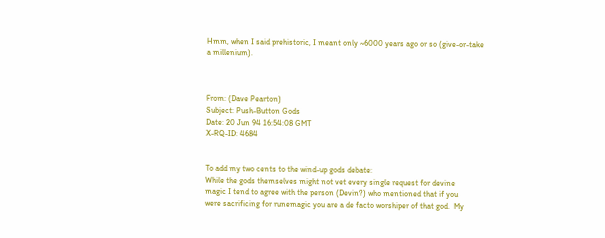Hmm, when I said prehistoric, I meant only ~6000 years ago or so (give-or-take
a millenium).



From: (Dave Pearton)
Subject: Push-Button Gods
Date: 20 Jun 94 16:54:08 GMT
X-RQ-ID: 4684


To add my two cents to the wind-up gods debate:
While the gods themselves might not vet every single request for devine
magic I tend to agree with the person (Devin?) who mentioned that if you
were sacrificing for runemagic you are a de facto worshiper of that god.  My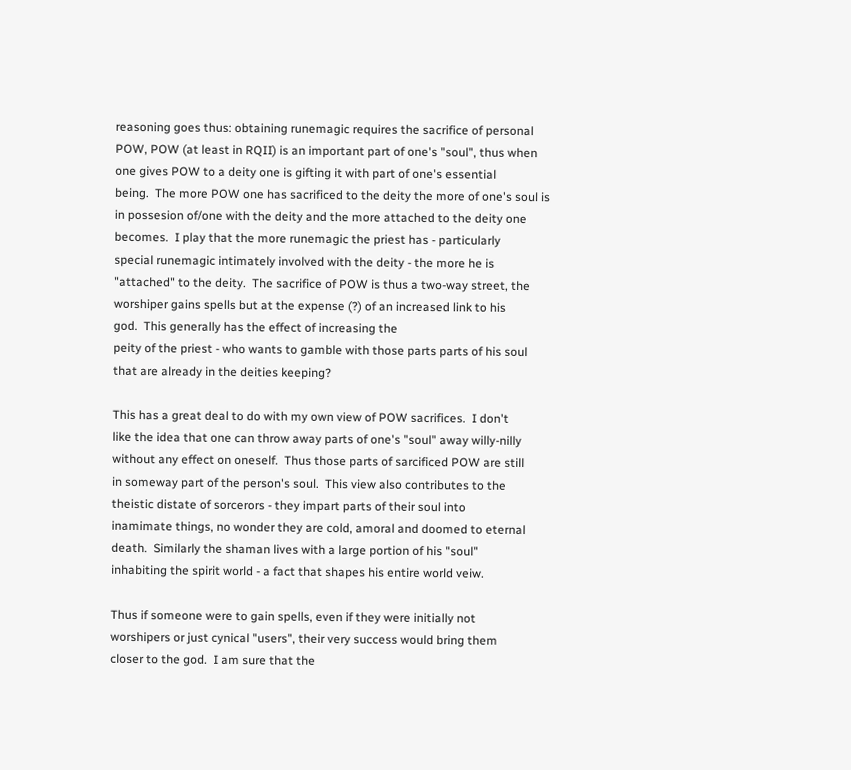reasoning goes thus: obtaining runemagic requires the sacrifice of personal
POW, POW (at least in RQII) is an important part of one's "soul", thus when
one gives POW to a deity one is gifting it with part of one's essential
being.  The more POW one has sacrificed to the deity the more of one's soul is
in possesion of/one with the deity and the more attached to the deity one
becomes.  I play that the more runemagic the priest has - particularly
special runemagic intimately involved with the deity - the more he is
"attached" to the deity.  The sacrifice of POW is thus a two-way street, the
worshiper gains spells but at the expense (?) of an increased link to his
god.  This generally has the effect of increasing the
peity of the priest - who wants to gamble with those parts parts of his soul
that are already in the deities keeping?

This has a great deal to do with my own view of POW sacrifices.  I don't
like the idea that one can throw away parts of one's "soul" away willy-nilly
without any effect on oneself.  Thus those parts of sarcificed POW are still
in someway part of the person's soul.  This view also contributes to the
theistic distate of sorcerors - they impart parts of their soul into
inamimate things, no wonder they are cold, amoral and doomed to eternal
death.  Similarly the shaman lives with a large portion of his "soul"
inhabiting the spirit world - a fact that shapes his entire world veiw.

Thus if someone were to gain spells, even if they were initially not
worshipers or just cynical "users", their very success would bring them
closer to the god.  I am sure that the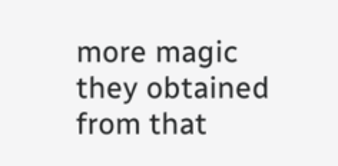more magic they obtained from that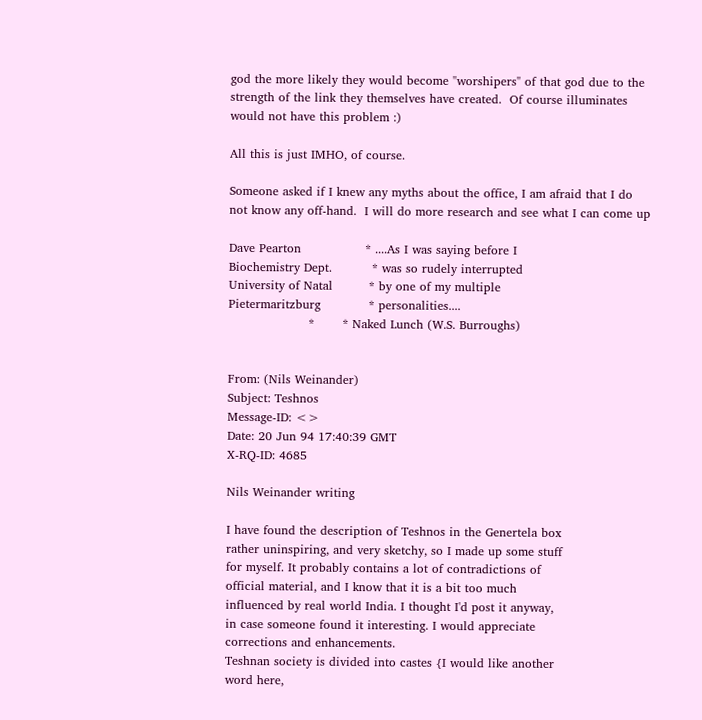god the more likely they would become "worshipers" of that god due to the
strength of the link they themselves have created.  Of course illuminates
would not have this problem :)

All this is just IMHO, of course.

Someone asked if I knew any myths about the office, I am afraid that I do
not know any off-hand.  I will do more research and see what I can come up

Dave Pearton                * ....As I was saying before I
Biochemistry Dept.          * was so rudely interrupted
University of Natal         * by one of my multiple
Pietermaritzburg            * personalities....
                    *       * Naked Lunch (W.S. Burroughs)


From: (Nils Weinander)
Subject: Teshnos
Message-ID: <>
Date: 20 Jun 94 17:40:39 GMT
X-RQ-ID: 4685

Nils Weinander writing

I have found the description of Teshnos in the Genertela box
rather uninspiring, and very sketchy, so I made up some stuff
for myself. It probably contains a lot of contradictions of
official material, and I know that it is a bit too much
influenced by real world India. I thought I'd post it anyway,
in case someone found it interesting. I would appreciate
corrections and enhancements.
Teshnan society is divided into castes {I would like another
word here,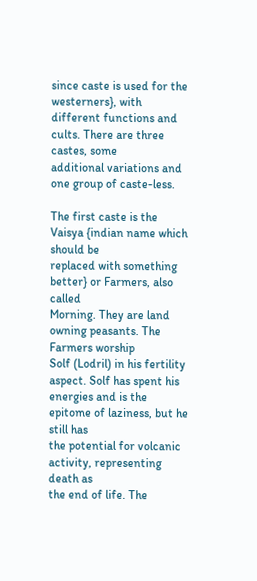since caste is used for the westerners}, with
different functions and cults. There are three castes, some
additional variations and one group of caste-less.

The first caste is the Vaisya {indian name which should be
replaced with something better} or Farmers, also called
Morning. They are land owning peasants. The Farmers worship
Solf (Lodril) in his fertility aspect. Solf has spent his
energies and is the epitome of laziness, but he still has
the potential for volcanic activity, representing death as
the end of life. The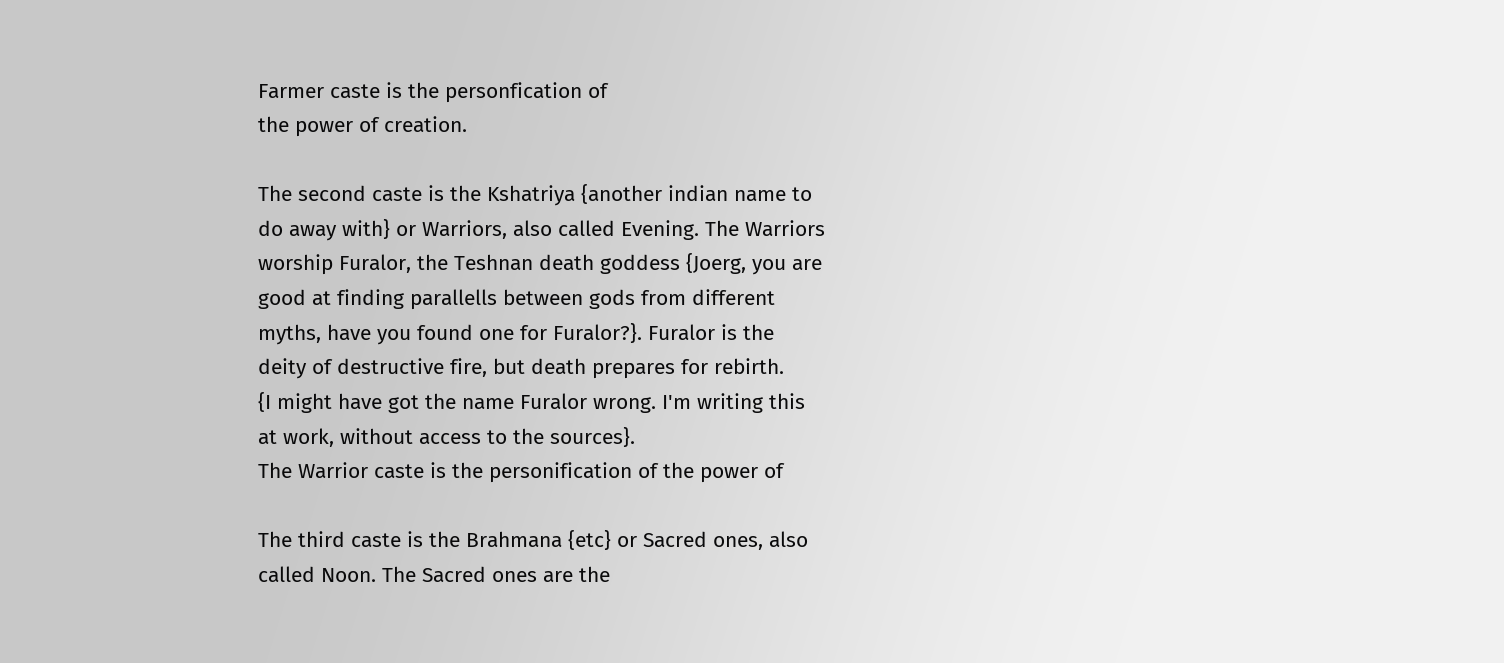Farmer caste is the personfication of
the power of creation.

The second caste is the Kshatriya {another indian name to
do away with} or Warriors, also called Evening. The Warriors
worship Furalor, the Teshnan death goddess {Joerg, you are
good at finding parallells between gods from different
myths, have you found one for Furalor?}. Furalor is the
deity of destructive fire, but death prepares for rebirth.
{I might have got the name Furalor wrong. I'm writing this
at work, without access to the sources}.
The Warrior caste is the personification of the power of

The third caste is the Brahmana {etc} or Sacred ones, also
called Noon. The Sacred ones are the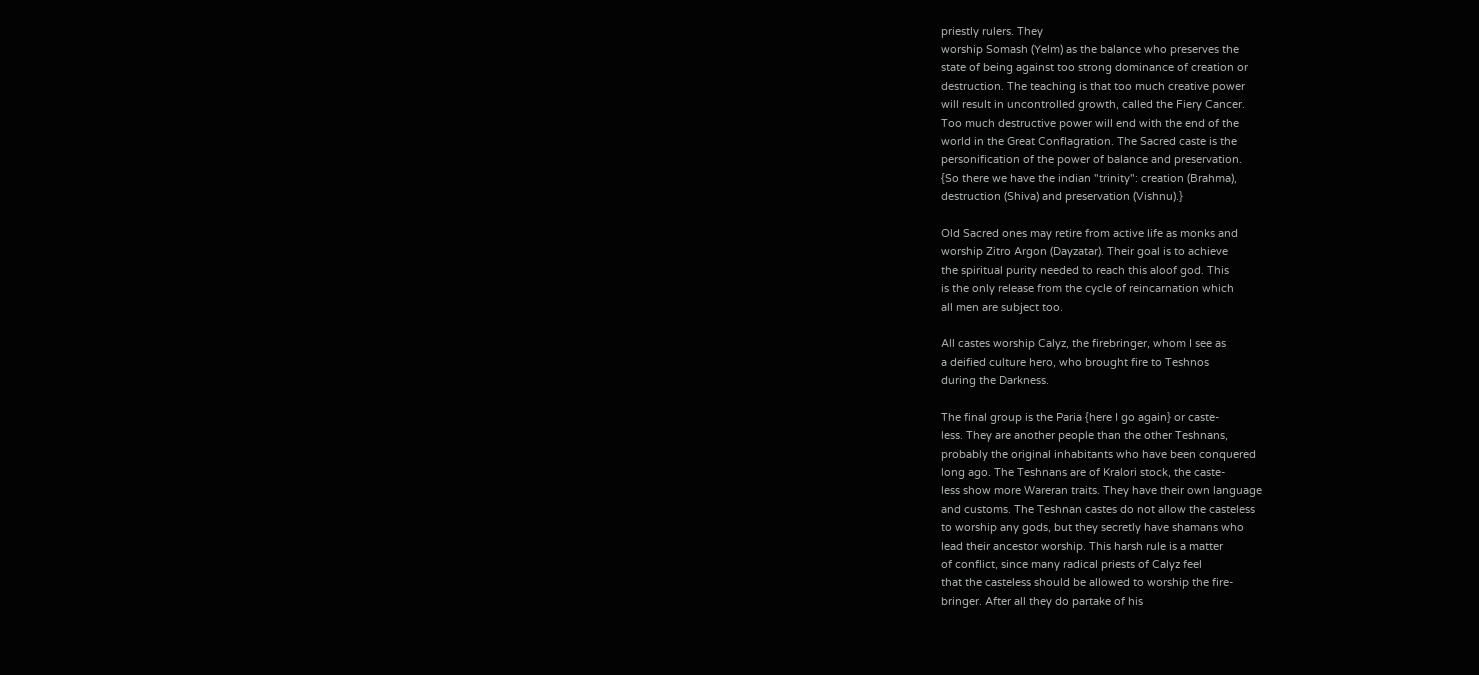priestly rulers. They
worship Somash (Yelm) as the balance who preserves the
state of being against too strong dominance of creation or
destruction. The teaching is that too much creative power
will result in uncontrolled growth, called the Fiery Cancer.
Too much destructive power will end with the end of the
world in the Great Conflagration. The Sacred caste is the
personification of the power of balance and preservation.
{So there we have the indian "trinity": creation (Brahma),
destruction (Shiva) and preservation (Vishnu).}

Old Sacred ones may retire from active life as monks and
worship Zitro Argon (Dayzatar). Their goal is to achieve
the spiritual purity needed to reach this aloof god. This
is the only release from the cycle of reincarnation which
all men are subject too.

All castes worship Calyz, the firebringer, whom I see as
a deified culture hero, who brought fire to Teshnos
during the Darkness.

The final group is the Paria {here I go again} or caste-
less. They are another people than the other Teshnans,
probably the original inhabitants who have been conquered
long ago. The Teshnans are of Kralori stock, the caste-
less show more Wareran traits. They have their own language
and customs. The Teshnan castes do not allow the casteless
to worship any gods, but they secretly have shamans who
lead their ancestor worship. This harsh rule is a matter
of conflict, since many radical priests of Calyz feel
that the casteless should be allowed to worship the fire-
bringer. After all they do partake of his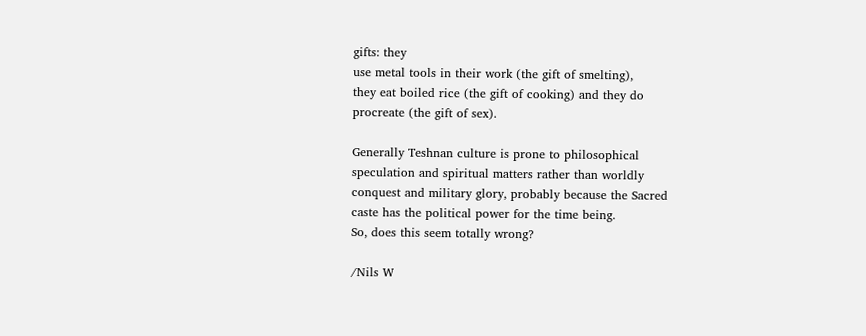gifts: they
use metal tools in their work (the gift of smelting),
they eat boiled rice (the gift of cooking) and they do
procreate (the gift of sex).

Generally Teshnan culture is prone to philosophical
speculation and spiritual matters rather than worldly
conquest and military glory, probably because the Sacred
caste has the political power for the time being.
So, does this seem totally wrong?

/Nils W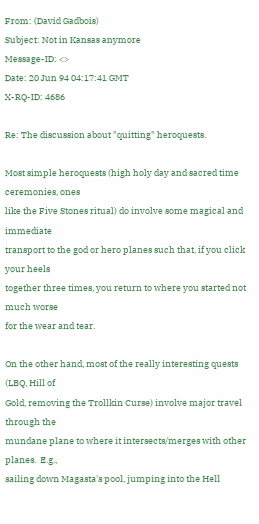From: (David Gadbois)
Subject: Not in Kansas anymore
Message-ID: <>
Date: 20 Jun 94 04:17:41 GMT
X-RQ-ID: 4686

Re: The discussion about "quitting" heroquests.

Most simple heroquests (high holy day and sacred time ceremonies, ones
like the Five Stones ritual) do involve some magical and immediate
transport to the god or hero planes such that, if you click your heels
together three times, you return to where you started not much worse
for the wear and tear.

On the other hand, most of the really interesting quests (LBQ, Hill of
Gold, removing the Trollkin Curse) involve major travel through the
mundane plane to where it intersects/merges with other planes.  E.g.,
sailing down Magasta's pool, jumping into the Hell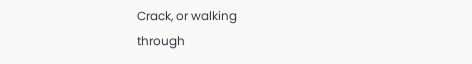Crack, or walking
through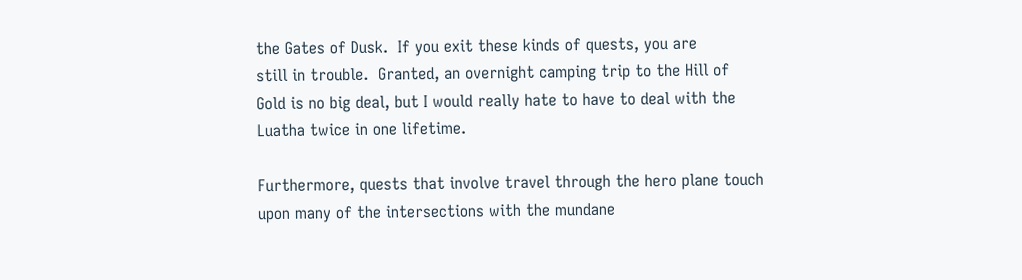the Gates of Dusk.  If you exit these kinds of quests, you are
still in trouble.  Granted, an overnight camping trip to the Hill of
Gold is no big deal, but I would really hate to have to deal with the
Luatha twice in one lifetime.

Furthermore, quests that involve travel through the hero plane touch
upon many of the intersections with the mundane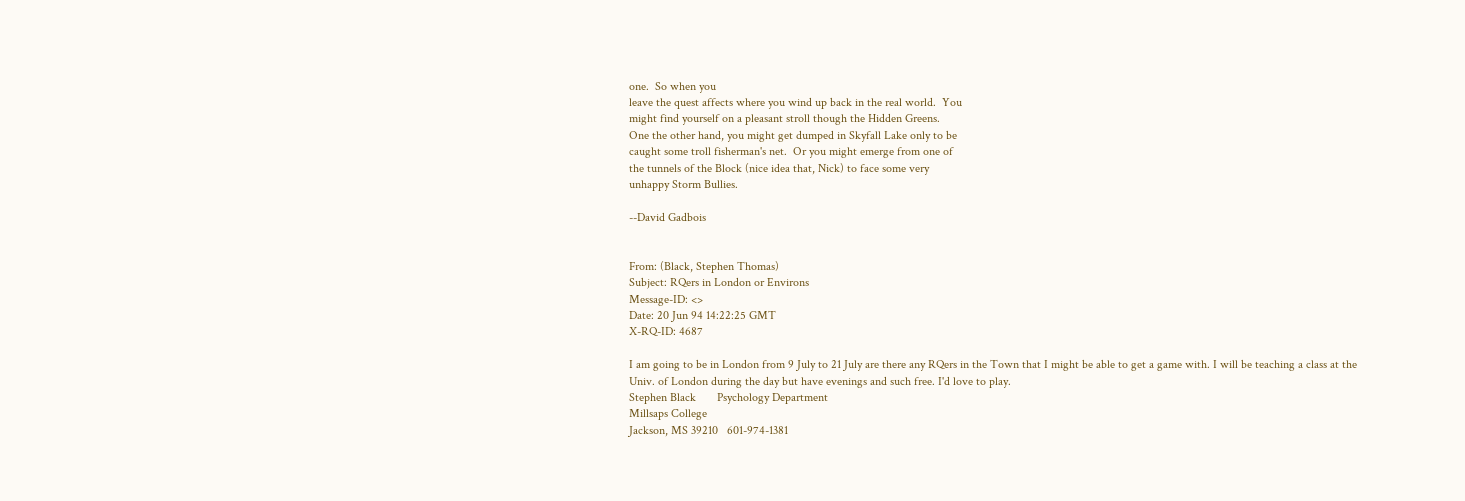one.  So when you
leave the quest affects where you wind up back in the real world.  You
might find yourself on a pleasant stroll though the Hidden Greens.
One the other hand, you might get dumped in Skyfall Lake only to be
caught some troll fisherman's net.  Or you might emerge from one of
the tunnels of the Block (nice idea that, Nick) to face some very
unhappy Storm Bullies.

--David Gadbois


From: (Black, Stephen Thomas)
Subject: RQers in London or Environs
Message-ID: <>
Date: 20 Jun 94 14:22:25 GMT
X-RQ-ID: 4687

I am going to be in London from 9 July to 21 July are there any RQers in the Town that I might be able to get a game with. I will be teaching a class at the
Univ. of London during the day but have evenings and such free. I'd love to play.
Stephen Black       Psychology Department
Millsaps College
Jackson, MS 39210   601-974-1381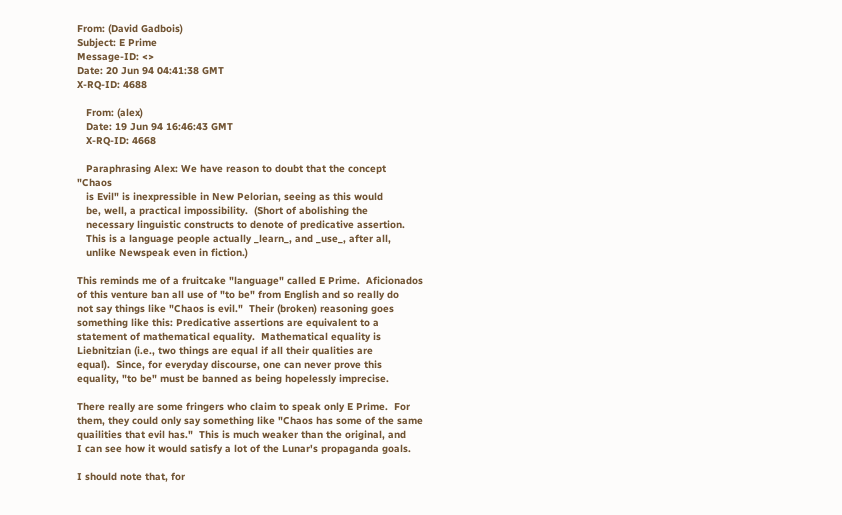From: (David Gadbois)
Subject: E Prime
Message-ID: <>
Date: 20 Jun 94 04:41:38 GMT
X-RQ-ID: 4688

   From: (alex)
   Date: 19 Jun 94 16:46:43 GMT
   X-RQ-ID: 4668

   Paraphrasing Alex: We have reason to doubt that the concept "Chaos
   is Evil" is inexpressible in New Pelorian, seeing as this would
   be, well, a practical impossibility.  (Short of abolishing the
   necessary linguistic constructs to denote of predicative assertion.
   This is a language people actually _learn_, and _use_, after all,
   unlike Newspeak even in fiction.)

This reminds me of a fruitcake "language" called E Prime.  Aficionados
of this venture ban all use of "to be" from English and so really do
not say things like "Chaos is evil."  Their (broken) reasoning goes
something like this: Predicative assertions are equivalent to a
statement of mathematical equality.  Mathematical equality is
Liebnitzian (i.e., two things are equal if all their qualities are
equal).  Since, for everyday discourse, one can never prove this
equality, "to be" must be banned as being hopelessly imprecise.

There really are some fringers who claim to speak only E Prime.  For
them, they could only say something like "Chaos has some of the same
quailities that evil has."  This is much weaker than the original, and
I can see how it would satisfy a lot of the Lunar's propaganda goals.

I should note that, for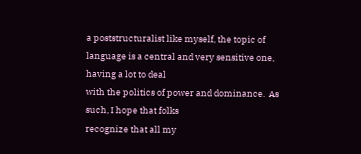a poststructuralist like myself, the topic of
language is a central and very sensitive one, having a lot to deal
with the politics of power and dominance.  As such, I hope that folks
recognize that all my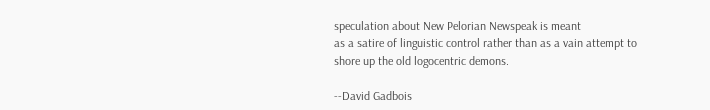speculation about New Pelorian Newspeak is meant
as a satire of linguistic control rather than as a vain attempt to
shore up the old logocentric demons.

--David Gadbois